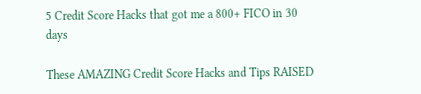5 Credit Score Hacks that got me a 800+ FICO in 30 days

These AMAZING Credit Score Hacks and Tips RAISED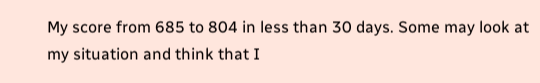My score from 685 to 804 in less than 30 days. Some may look at my situation and think that I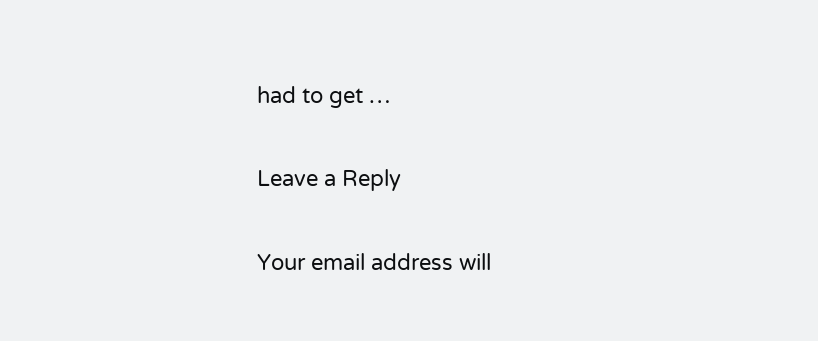had to get …

Leave a Reply

Your email address will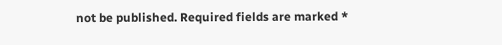not be published. Required fields are marked *